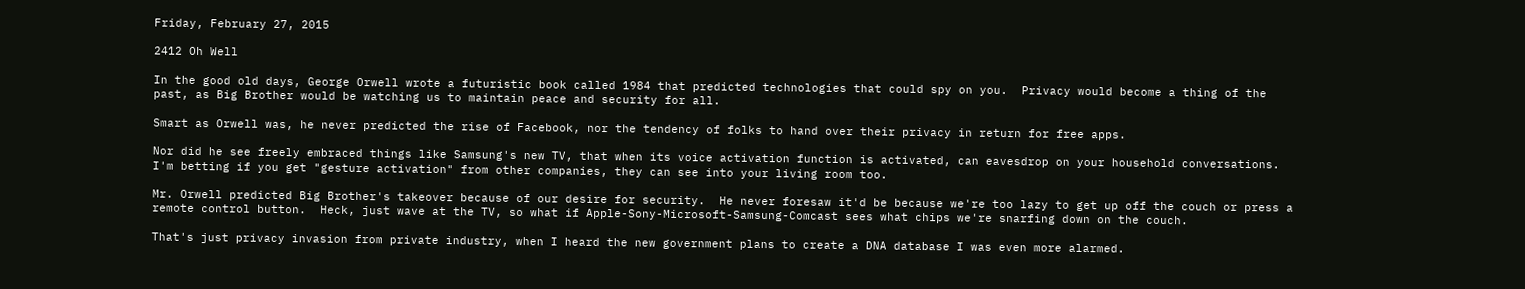Friday, February 27, 2015

2412 Oh Well

In the good old days, George Orwell wrote a futuristic book called 1984 that predicted technologies that could spy on you.  Privacy would become a thing of the past, as Big Brother would be watching us to maintain peace and security for all.

Smart as Orwell was, he never predicted the rise of Facebook, nor the tendency of folks to hand over their privacy in return for free apps.

Nor did he see freely embraced things like Samsung's new TV, that when its voice activation function is activated, can eavesdrop on your household conversations.  I'm betting if you get "gesture activation" from other companies, they can see into your living room too.

Mr. Orwell predicted Big Brother's takeover because of our desire for security.  He never foresaw it'd be because we're too lazy to get up off the couch or press a remote control button.  Heck, just wave at the TV, so what if Apple-Sony-Microsoft-Samsung-Comcast sees what chips we're snarfing down on the couch.

That's just privacy invasion from private industry, when I heard the new government plans to create a DNA database I was even more alarmed.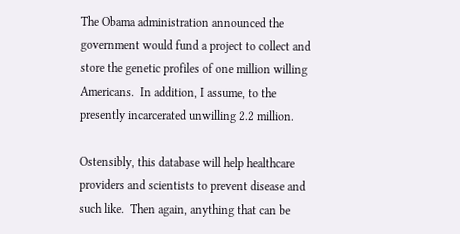The Obama administration announced the government would fund a project to collect and store the genetic profiles of one million willing Americans.  In addition, I assume, to the presently incarcerated unwilling 2.2 million.

Ostensibly, this database will help healthcare providers and scientists to prevent disease and such like.  Then again, anything that can be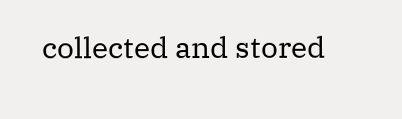collected and stored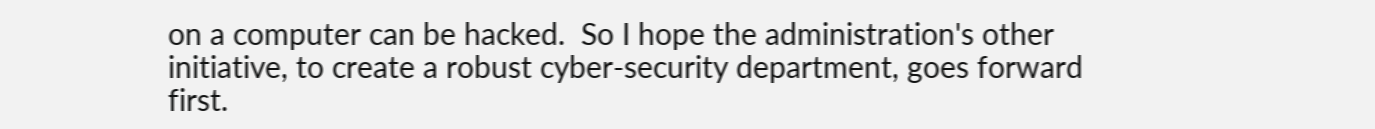on a computer can be hacked.  So I hope the administration's other initiative, to create a robust cyber-security department, goes forward first.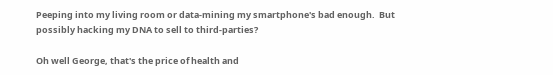Peeping into my living room or data-mining my smartphone's bad enough.  But possibly hacking my DNA to sell to third-parties?

Oh well George, that's the price of health and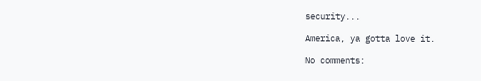security...

America, ya gotta love it.

No comments: